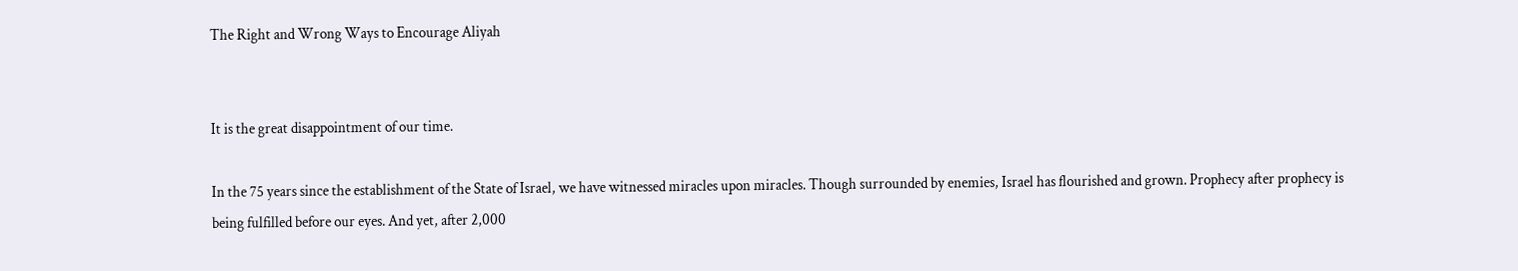The Right and Wrong Ways to Encourage Aliyah


It is the great disappointment of our time.

In the 75 years since the establishment of the State of Israel, we have witnessed miracles upon miracles. Though surrounded by enemies, Israel has flourished and grown. Prophecy after prophecy is being fulfilled before our eyes. And yet, after 2,000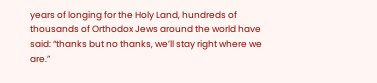years of longing for the Holy Land, hundreds of thousands of Orthodox Jews around the world have said: “thanks but no thanks, we’ll stay right where we are.”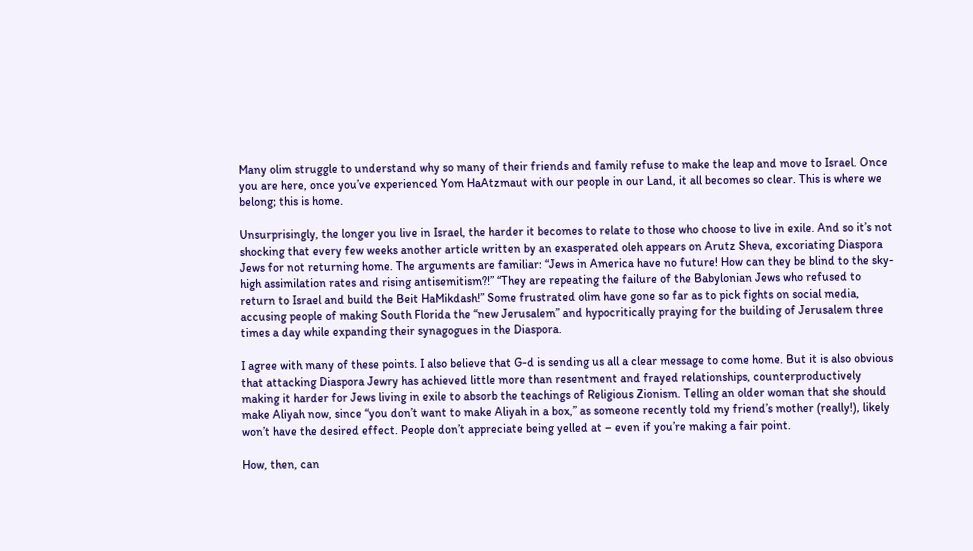Many olim struggle to understand why so many of their friends and family refuse to make the leap and move to Israel. Once you are here, once you’ve experienced Yom HaAtzmaut with our people in our Land, it all becomes so clear. This is where we belong; this is home.

Unsurprisingly, the longer you live in Israel, the harder it becomes to relate to those who choose to live in exile. And so it’s not shocking that every few weeks another article written by an exasperated oleh appears on Arutz Sheva, excoriating Diaspora Jews for not returning home. The arguments are familiar: “Jews in America have no future! How can they be blind to the sky-high assimilation rates and rising antisemitism?!” “They are repeating the failure of the Babylonian Jews who refused to return to Israel and build the Beit HaMikdash!” Some frustrated olim have gone so far as to pick fights on social media, accusing people of making South Florida the “new Jerusalem” and hypocritically praying for the building of Jerusalem three times a day while expanding their synagogues in the Diaspora.

I agree with many of these points. I also believe that G-d is sending us all a clear message to come home. But it is also obvious that attacking Diaspora Jewry has achieved little more than resentment and frayed relationships, counterproductively making it harder for Jews living in exile to absorb the teachings of Religious Zionism. Telling an older woman that she should make Aliyah now, since “you don’t want to make Aliyah in a box,” as someone recently told my friend’s mother (really!), likely won’t have the desired effect. People don’t appreciate being yelled at – even if you’re making a fair point.

How, then, can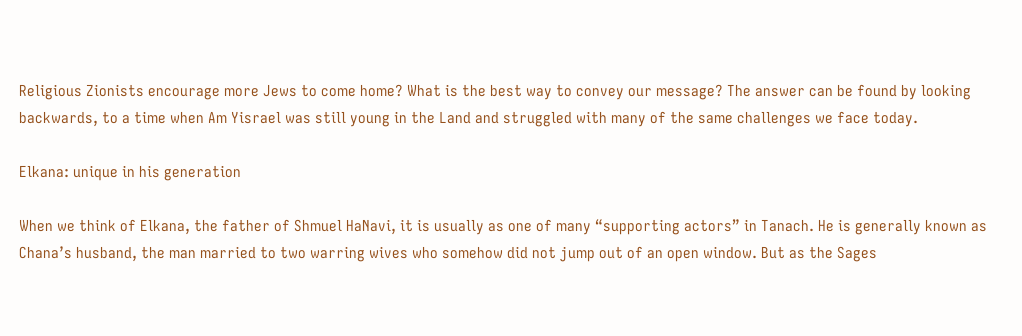Religious Zionists encourage more Jews to come home? What is the best way to convey our message? The answer can be found by looking backwards, to a time when Am Yisrael was still young in the Land and struggled with many of the same challenges we face today.

Elkana: unique in his generation

When we think of Elkana, the father of Shmuel HaNavi, it is usually as one of many “supporting actors” in Tanach. He is generally known as Chana’s husband, the man married to two warring wives who somehow did not jump out of an open window. But as the Sages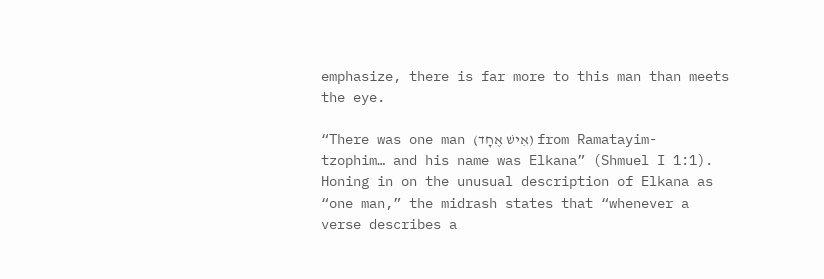emphasize, there is far more to this man than meets the eye.

“There was one man (אִישׁ אֶחָד) from Ramatayim-tzophim… and his name was Elkana” (Shmuel I 1:1). Honing in on the unusual description of Elkana as “one man,” the midrash states that “whenever a verse describes a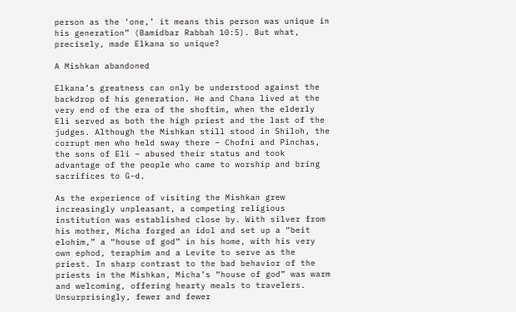person as the ‘one,’ it means this person was unique in his generation” (Bamidbar Rabbah 10:5). But what, precisely, made Elkana so unique?

A Mishkan abandoned

Elkana’s greatness can only be understood against the backdrop of his generation. He and Chana lived at the very end of the era of the shoftim, when the elderly Eli served as both the high priest and the last of the judges. Although the Mishkan still stood in Shiloh, the corrupt men who held sway there – Chofni and Pinchas, the sons of Eli – abused their status and took advantage of the people who came to worship and bring sacrifices to G-d.

As the experience of visiting the Mishkan grew increasingly unpleasant, a competing religious institution was established close by. With silver from his mother, Micha forged an idol and set up a “beit elohim,” a “house of god” in his home, with his very own ephod, teraphim and a Levite to serve as the priest. In sharp contrast to the bad behavior of the priests in the Mishkan, Micha’s “house of god” was warm and welcoming, offering hearty meals to travelers. Unsurprisingly, fewer and fewer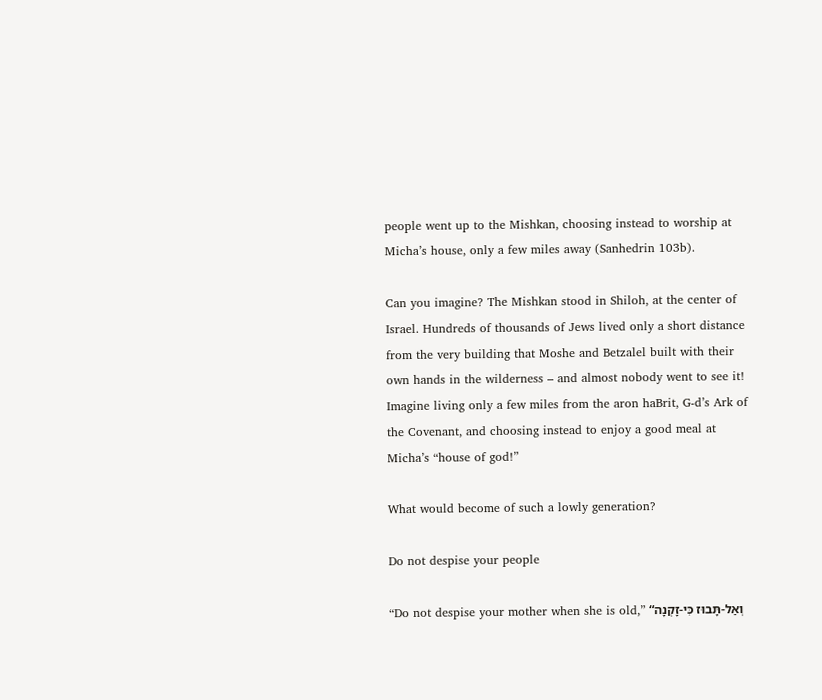people went up to the Mishkan, choosing instead to worship at Micha’s house, only a few miles away (Sanhedrin 103b).

Can you imagine? The Mishkan stood in Shiloh, at the center of Israel. Hundreds of thousands of Jews lived only a short distance from the very building that Moshe and Betzalel built with their own hands in the wilderness – and almost nobody went to see it! Imagine living only a few miles from the aron haBrit, G-d’s Ark of the Covenant, and choosing instead to enjoy a good meal at Micha’s “house of god!”

What would become of such a lowly generation?

Do not despise your people

“Do not despise your mother when she is old,” “וְאַל-תָּבוּז כִּי-זָקְנָה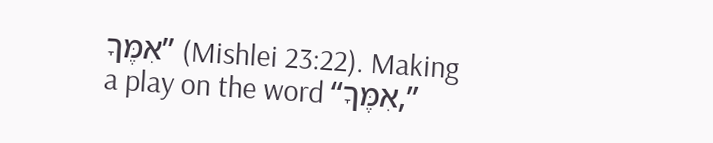אִמֶּךָ” (Mishlei 23:22). Making a play on the word “אִמֶּךָ,”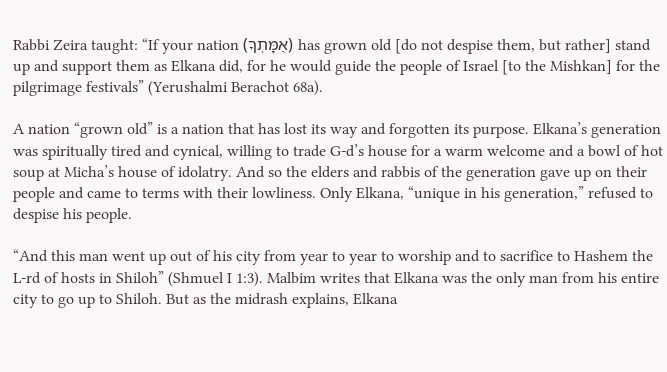Rabbi Zeira taught: “If your nation (אֻמָּתְךָ) has grown old [do not despise them, but rather] stand up and support them as Elkana did, for he would guide the people of Israel [to the Mishkan] for the pilgrimage festivals” (Yerushalmi Berachot 68a).

A nation “grown old” is a nation that has lost its way and forgotten its purpose. Elkana’s generation was spiritually tired and cynical, willing to trade G-d’s house for a warm welcome and a bowl of hot soup at Micha’s house of idolatry. And so the elders and rabbis of the generation gave up on their people and came to terms with their lowliness. Only Elkana, “unique in his generation,” refused to despise his people.

“And this man went up out of his city from year to year to worship and to sacrifice to Hashem the L-rd of hosts in Shiloh” (Shmuel I 1:3). Malbim writes that Elkana was the only man from his entire city to go up to Shiloh. But as the midrash explains, Elkana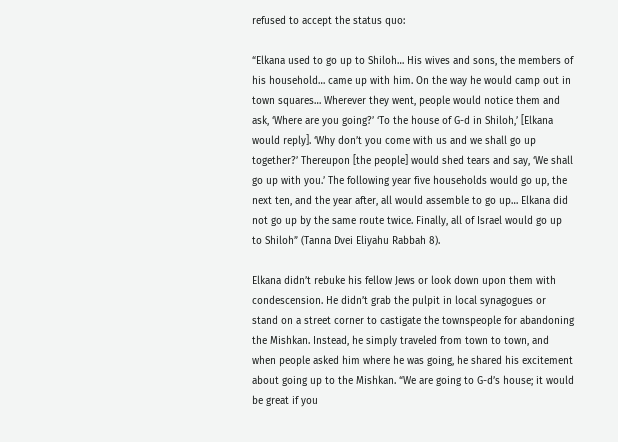refused to accept the status quo:

“Elkana used to go up to Shiloh… His wives and sons, the members of his household… came up with him. On the way he would camp out in town squares… Wherever they went, people would notice them and ask, ‘Where are you going?’ ‘To the house of G-d in Shiloh,’ [Elkana would reply]. ‘Why don’t you come with us and we shall go up together?’ Thereupon [the people] would shed tears and say, ‘We shall go up with you.’ The following year five households would go up, the next ten, and the year after, all would assemble to go up… Elkana did not go up by the same route twice. Finally, all of Israel would go up to Shiloh” (Tanna Dvei Eliyahu Rabbah 8).

Elkana didn’t rebuke his fellow Jews or look down upon them with condescension. He didn’t grab the pulpit in local synagogues or stand on a street corner to castigate the townspeople for abandoning the Mishkan. Instead, he simply traveled from town to town, and when people asked him where he was going, he shared his excitement about going up to the Mishkan. “We are going to G-d’s house; it would be great if you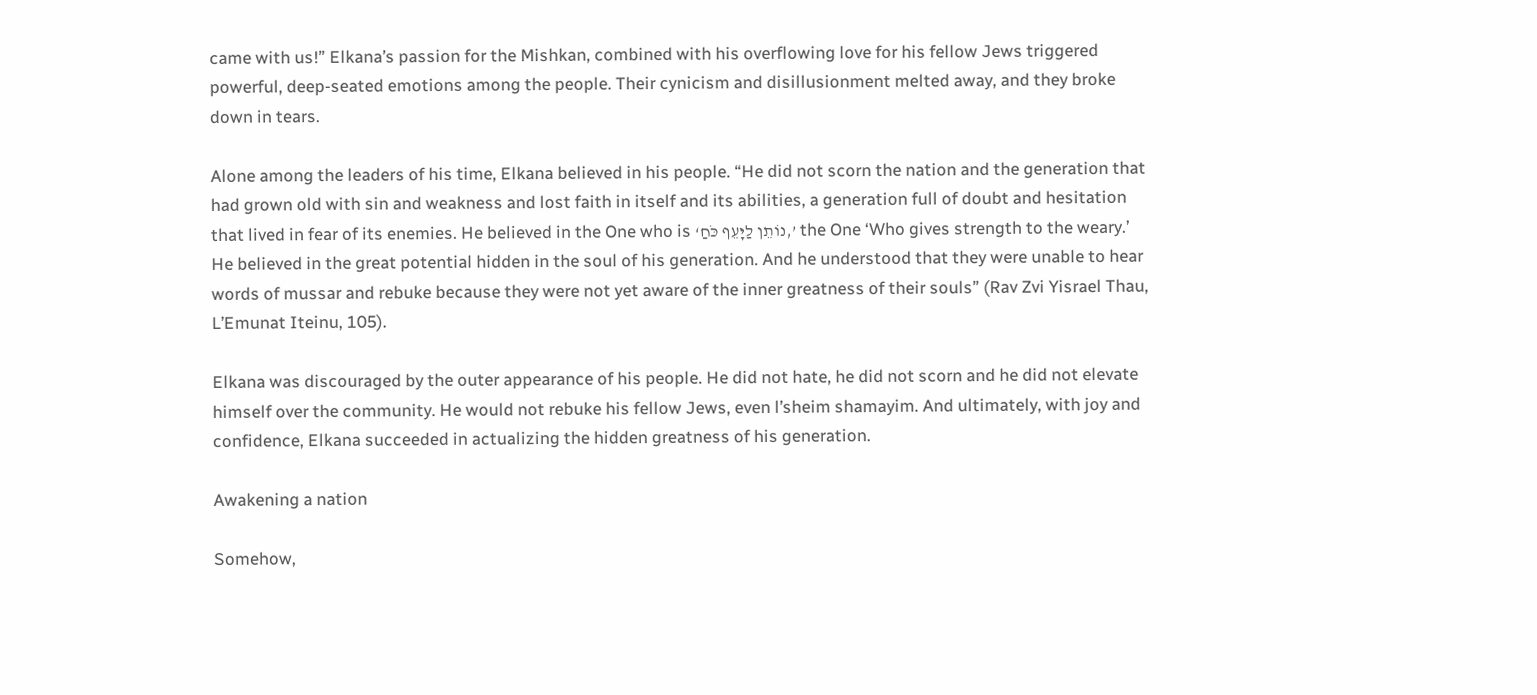came with us!” Elkana’s passion for the Mishkan, combined with his overflowing love for his fellow Jews triggered powerful, deep-seated emotions among the people. Their cynicism and disillusionment melted away, and they broke down in tears.

Alone among the leaders of his time, Elkana believed in his people. “He did not scorn the nation and the generation that had grown old with sin and weakness and lost faith in itself and its abilities, a generation full of doubt and hesitation that lived in fear of its enemies. He believed in the One who is ‘נוֹתֵן לַיָּעֵף כֹּחַ,’ the One ‘Who gives strength to the weary.’ He believed in the great potential hidden in the soul of his generation. And he understood that they were unable to hear words of mussar and rebuke because they were not yet aware of the inner greatness of their souls” (Rav Zvi Yisrael Thau, L’Emunat Iteinu, 105).

Elkana was discouraged by the outer appearance of his people. He did not hate, he did not scorn and he did not elevate himself over the community. He would not rebuke his fellow Jews, even l’sheim shamayim. And ultimately, with joy and confidence, Elkana succeeded in actualizing the hidden greatness of his generation.

Awakening a nation

Somehow,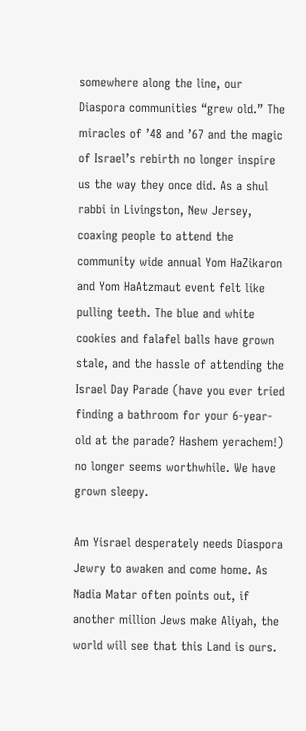somewhere along the line, our Diaspora communities “grew old.” The miracles of ’48 and ’67 and the magic of Israel’s rebirth no longer inspire us the way they once did. As a shul rabbi in Livingston, New Jersey, coaxing people to attend the community wide annual Yom HaZikaron and Yom HaAtzmaut event felt like pulling teeth. The blue and white cookies and falafel balls have grown stale, and the hassle of attending the Israel Day Parade (have you ever tried finding a bathroom for your 6-year-old at the parade? Hashem yerachem!) no longer seems worthwhile. We have grown sleepy.

Am Yisrael desperately needs Diaspora Jewry to awaken and come home. As Nadia Matar often points out, if another million Jews make Aliyah, the world will see that this Land is ours.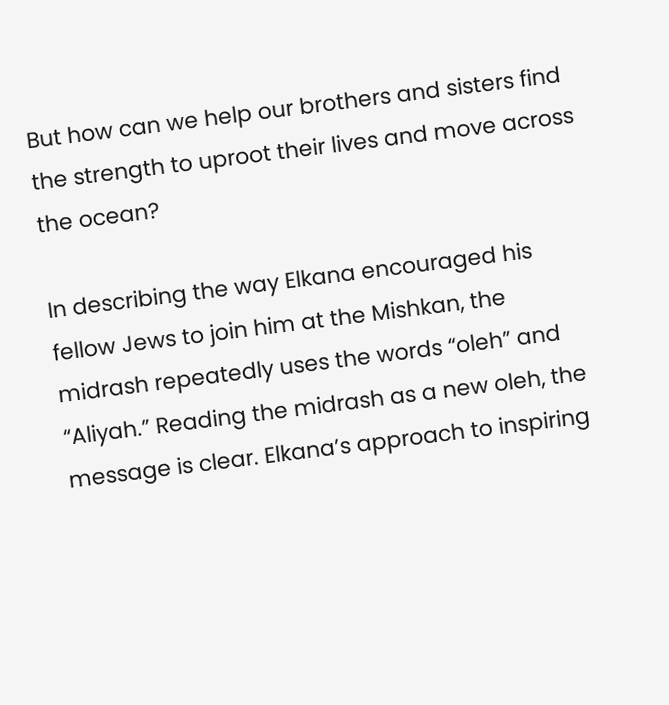But how can we help our brothers and sisters find the strength to uproot their lives and move across the ocean?

In describing the way Elkana encouraged his fellow Jews to join him at the Mishkan, the midrash repeatedly uses the words “oleh” and “Aliyah.” Reading the midrash as a new oleh, the message is clear. Elkana’s approach to inspiring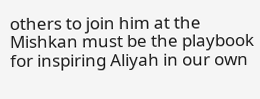others to join him at the Mishkan must be the playbook for inspiring Aliyah in our own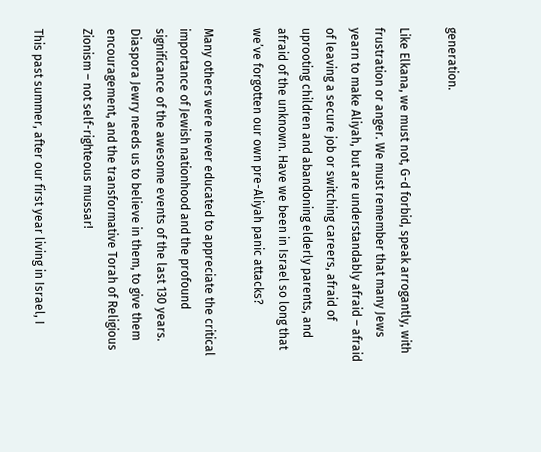generation.

Like Elkana, we must not, G-d forbid, speak arrogantly, with frustration or anger. We must remember that many Jews yearn to make Aliyah, but are understandably afraid – afraid of leaving a secure job or switching careers, afraid of uprooting children and abandoning elderly parents, and afraid of the unknown. Have we been in Israel so long that we’ve forgotten our own pre-Aliyah panic attacks?

Many others were never educated to appreciate the critical importance of Jewish nationhood and the profound significance of the awesome events of the last 130 years. Diaspora Jewry needs us to believe in them, to give them encouragement, and the transformative Torah of Religious Zionism – not self-righteous mussar!

This past summer, after our first year living in Israel, I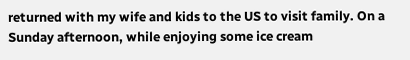returned with my wife and kids to the US to visit family. On a Sunday afternoon, while enjoying some ice cream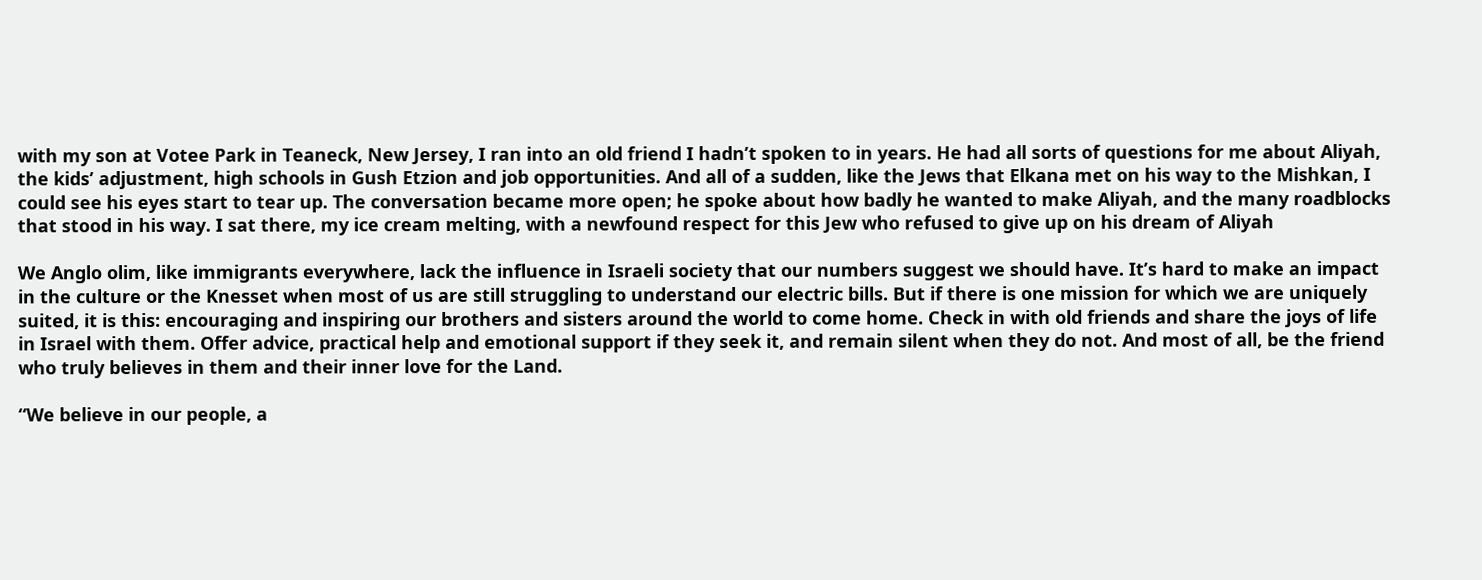with my son at Votee Park in Teaneck, New Jersey, I ran into an old friend I hadn’t spoken to in years. He had all sorts of questions for me about Aliyah, the kids’ adjustment, high schools in Gush Etzion and job opportunities. And all of a sudden, like the Jews that Elkana met on his way to the Mishkan, I could see his eyes start to tear up. The conversation became more open; he spoke about how badly he wanted to make Aliyah, and the many roadblocks that stood in his way. I sat there, my ice cream melting, with a newfound respect for this Jew who refused to give up on his dream of Aliyah

We Anglo olim, like immigrants everywhere, lack the influence in Israeli society that our numbers suggest we should have. It’s hard to make an impact in the culture or the Knesset when most of us are still struggling to understand our electric bills. But if there is one mission for which we are uniquely suited, it is this: encouraging and inspiring our brothers and sisters around the world to come home. Check in with old friends and share the joys of life in Israel with them. Offer advice, practical help and emotional support if they seek it, and remain silent when they do not. And most of all, be the friend who truly believes in them and their inner love for the Land.

“We believe in our people, a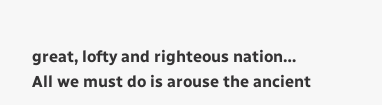great, lofty and righteous nation… All we must do is arouse the ancient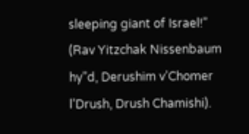sleeping giant of Israel!” (Rav Yitzchak Nissenbaum hy”d, Derushim v’Chomer l’Drush, Drush Chamishi).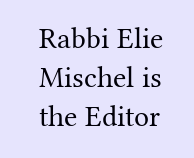Rabbi Elie Mischel is the Editor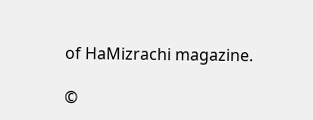of HaMizrachi magazine.

©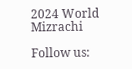2024 World Mizrachi

Follow us: